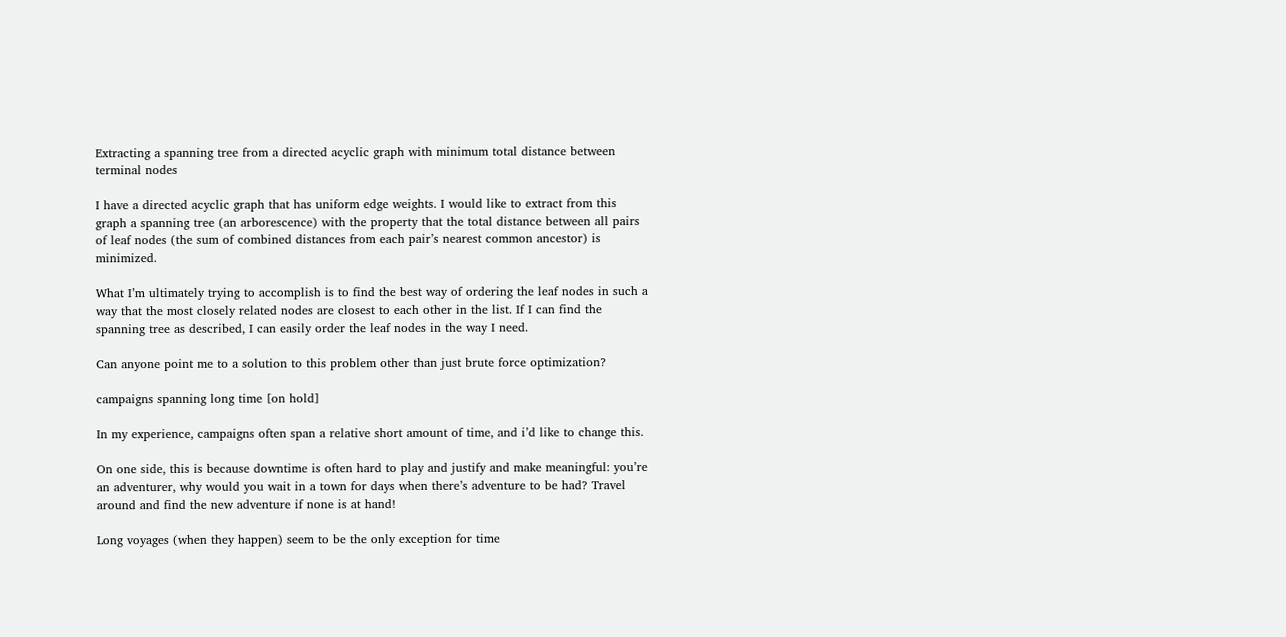Extracting a spanning tree from a directed acyclic graph with minimum total distance between terminal nodes

I have a directed acyclic graph that has uniform edge weights. I would like to extract from this graph a spanning tree (an arborescence) with the property that the total distance between all pairs of leaf nodes (the sum of combined distances from each pair’s nearest common ancestor) is minimized.

What I’m ultimately trying to accomplish is to find the best way of ordering the leaf nodes in such a way that the most closely related nodes are closest to each other in the list. If I can find the spanning tree as described, I can easily order the leaf nodes in the way I need.

Can anyone point me to a solution to this problem other than just brute force optimization?

campaigns spanning long time [on hold]

In my experience, campaigns often span a relative short amount of time, and i’d like to change this.

On one side, this is because downtime is often hard to play and justify and make meaningful: you’re an adventurer, why would you wait in a town for days when there’s adventure to be had? Travel around and find the new adventure if none is at hand!

Long voyages (when they happen) seem to be the only exception for time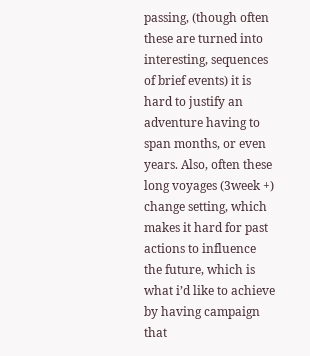passing, (though often these are turned into interesting, sequences of brief events) it is hard to justify an adventure having to span months, or even years. Also, often these long voyages (3week +) change setting, which makes it hard for past actions to influence the future, which is what i’d like to achieve by having campaign that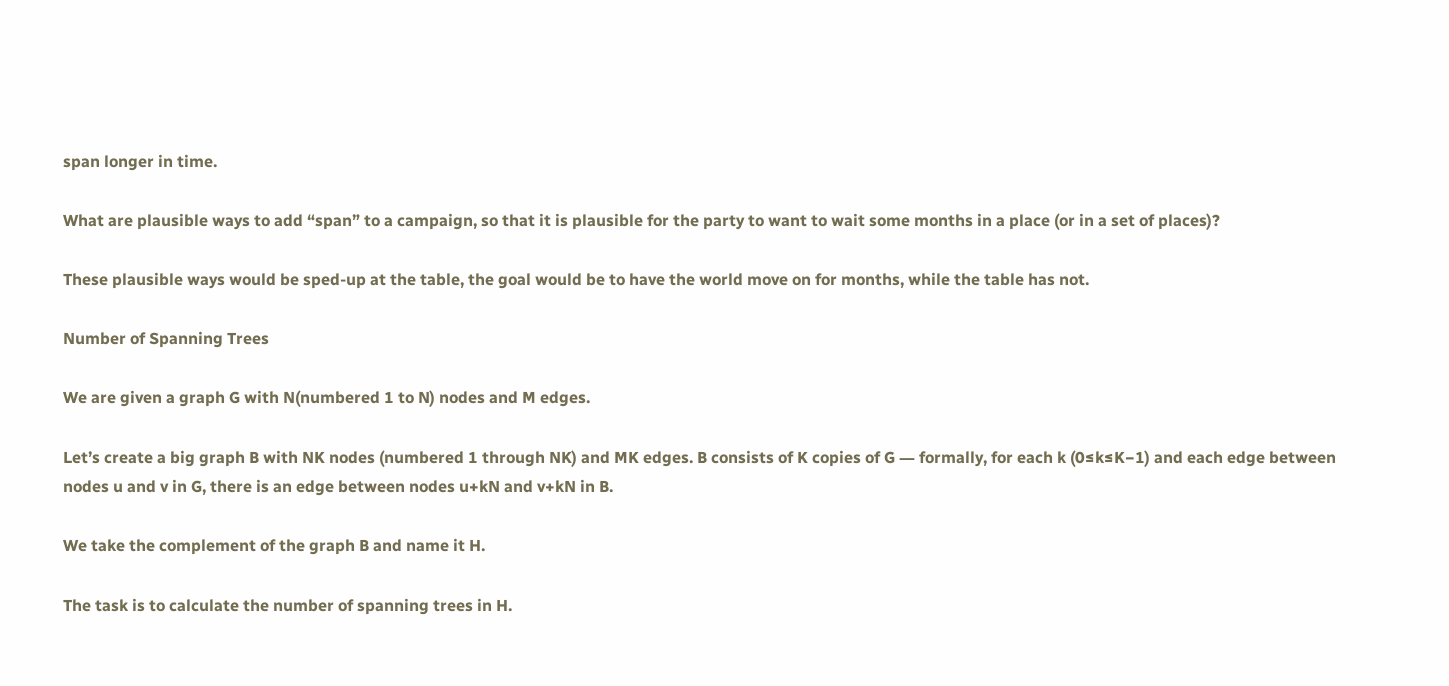span longer in time.

What are plausible ways to add “span” to a campaign, so that it is plausible for the party to want to wait some months in a place (or in a set of places)?

These plausible ways would be sped-up at the table, the goal would be to have the world move on for months, while the table has not.

Number of Spanning Trees

We are given a graph G with N(numbered 1 to N) nodes and M edges.

Let’s create a big graph B with NK nodes (numbered 1 through NK) and MK edges. B consists of K copies of G ― formally, for each k (0≤k≤K−1) and each edge between nodes u and v in G, there is an edge between nodes u+kN and v+kN in B.

We take the complement of the graph B and name it H.

The task is to calculate the number of spanning trees in H.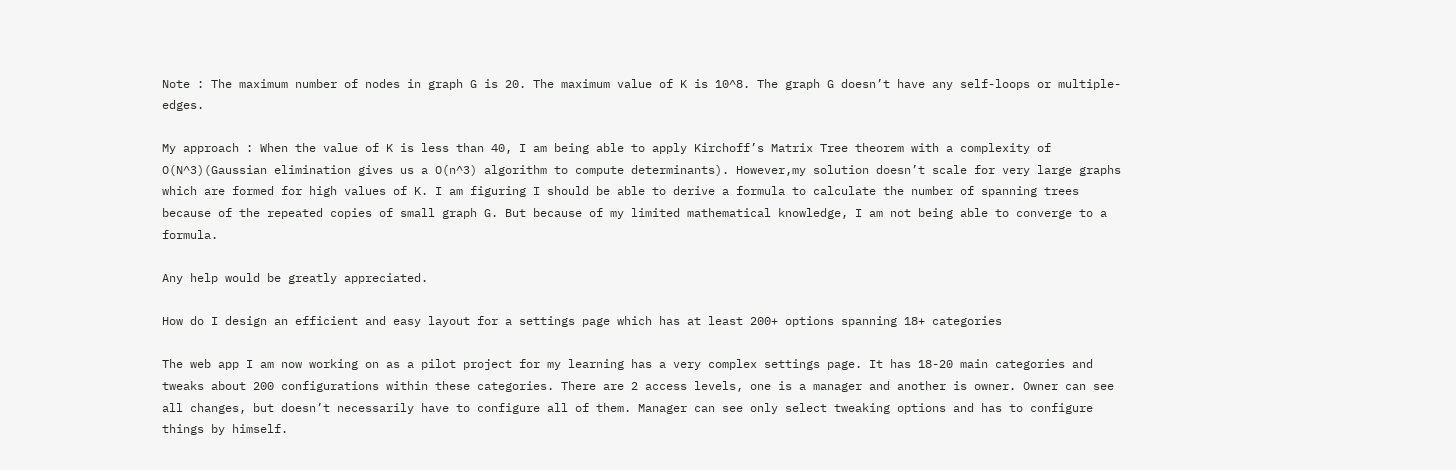Note : The maximum number of nodes in graph G is 20. The maximum value of K is 10^8. The graph G doesn’t have any self-loops or multiple-edges.

My approach : When the value of K is less than 40, I am being able to apply Kirchoff’s Matrix Tree theorem with a complexity of O(N^3)(Gaussian elimination gives us a O(n^3) algorithm to compute determinants). However,my solution doesn’t scale for very large graphs which are formed for high values of K. I am figuring I should be able to derive a formula to calculate the number of spanning trees because of the repeated copies of small graph G. But because of my limited mathematical knowledge, I am not being able to converge to a formula.

Any help would be greatly appreciated.

How do I design an efficient and easy layout for a settings page which has at least 200+ options spanning 18+ categories

The web app I am now working on as a pilot project for my learning has a very complex settings page. It has 18-20 main categories and tweaks about 200 configurations within these categories. There are 2 access levels, one is a manager and another is owner. Owner can see all changes, but doesn’t necessarily have to configure all of them. Manager can see only select tweaking options and has to configure things by himself.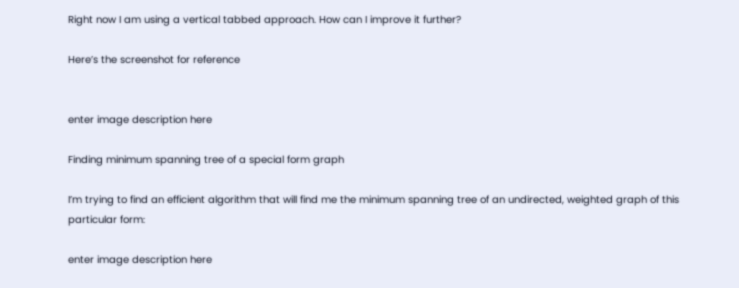Right now I am using a vertical tabbed approach. How can I improve it further?

Here’s the screenshot for reference


enter image description here

Finding minimum spanning tree of a special form graph

I’m trying to find an efficient algorithm that will find me the minimum spanning tree of an undirected, weighted graph of this particular form:

enter image description here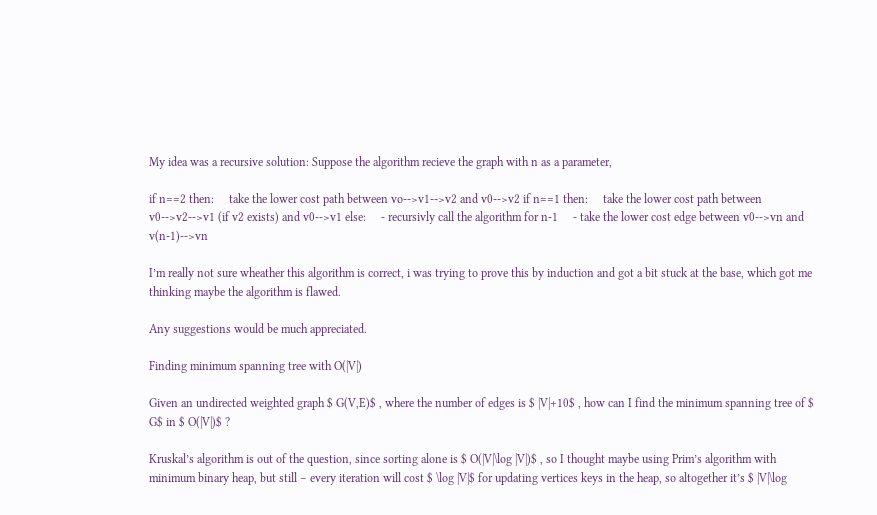My idea was a recursive solution: Suppose the algorithm recieve the graph with n as a parameter,

if n==2 then:     take the lower cost path between vo-->v1-->v2 and v0-->v2 if n==1 then:     take the lower cost path between v0-->v2-->v1 (if v2 exists) and v0-->v1 else:     - recursivly call the algorithm for n-1     - take the lower cost edge between v0-->vn and v(n-1)-->vn

I’m really not sure wheather this algorithm is correct, i was trying to prove this by induction and got a bit stuck at the base, which got me thinking maybe the algorithm is flawed.

Any suggestions would be much appreciated.

Finding minimum spanning tree with O(|V|)

Given an undirected weighted graph $ G(V,E)$ , where the number of edges is $ |V|+10$ , how can I find the minimum spanning tree of $ G$ in $ O(|V|)$ ?

Kruskal’s algorithm is out of the question, since sorting alone is $ O(|V|\log |V|)$ , so I thought maybe using Prim’s algorithm with minimum binary heap, but still – every iteration will cost $ \log |V|$ for updating vertices keys in the heap, so altogether it’s $ |V|\log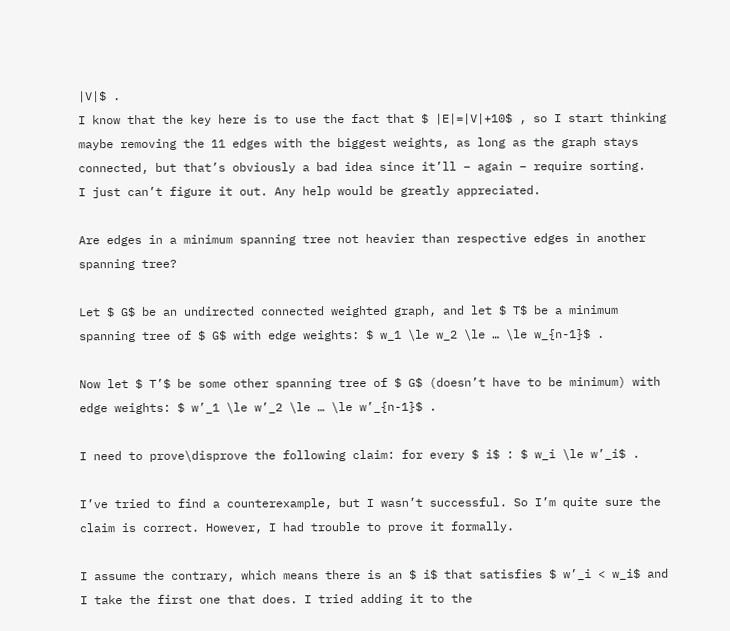|V|$ .
I know that the key here is to use the fact that $ |E|=|V|+10$ , so I start thinking maybe removing the 11 edges with the biggest weights, as long as the graph stays connected, but that’s obviously a bad idea since it’ll – again – require sorting.
I just can’t figure it out. Any help would be greatly appreciated.

Are edges in a minimum spanning tree not heavier than respective edges in another spanning tree?

Let $ G$ be an undirected connected weighted graph, and let $ T$ be a minimum spanning tree of $ G$ with edge weights: $ w_1 \le w_2 \le … \le w_{n-1}$ .

Now let $ T’$ be some other spanning tree of $ G$ (doesn’t have to be minimum) with edge weights: $ w’_1 \le w’_2 \le … \le w’_{n-1}$ .

I need to prove\disprove the following claim: for every $ i$ : $ w_i \le w’_i$ .

I’ve tried to find a counterexample, but I wasn’t successful. So I’m quite sure the claim is correct. However, I had trouble to prove it formally.

I assume the contrary, which means there is an $ i$ that satisfies $ w’_i < w_i$ and I take the first one that does. I tried adding it to the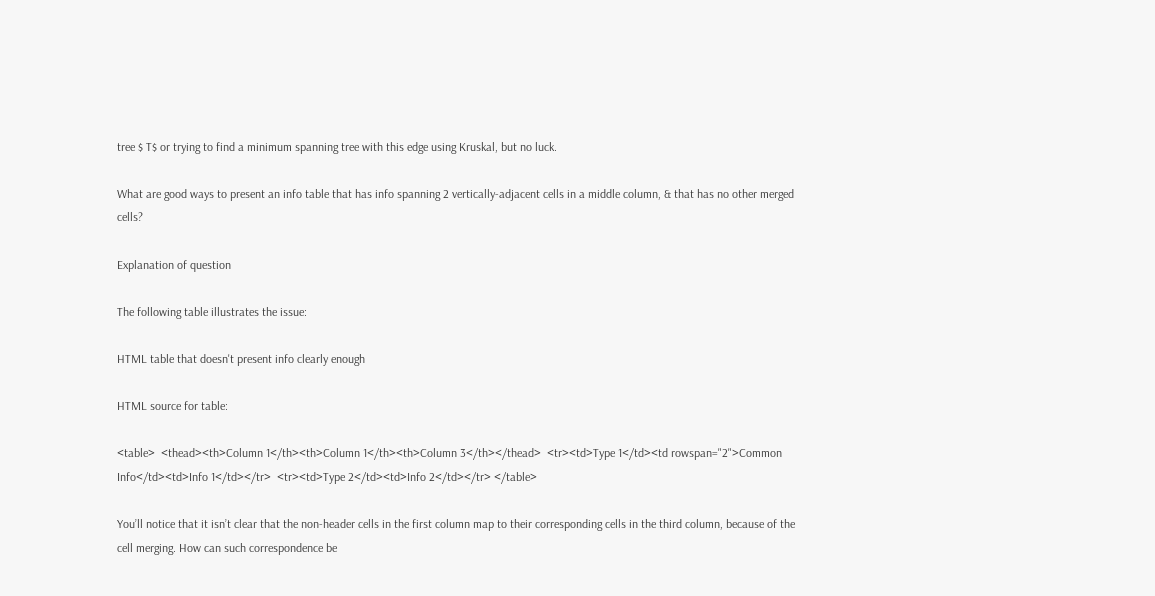tree $ T$ or trying to find a minimum spanning tree with this edge using Kruskal, but no luck.

What are good ways to present an info table that has info spanning 2 vertically-adjacent cells in a middle column, & that has no other merged cells?

Explanation of question

The following table illustrates the issue:

HTML table that doesn't present info clearly enough

HTML source for table:

<table>  <thead><th>Column 1</th><th>Column 1</th><th>Column 3</th></thead>  <tr><td>Type 1</td><td rowspan="2">Common Info</td><td>Info 1</td></tr>  <tr><td>Type 2</td><td>Info 2</td></tr> </table>

You’ll notice that it isn’t clear that the non-header cells in the first column map to their corresponding cells in the third column, because of the cell merging. How can such correspondence be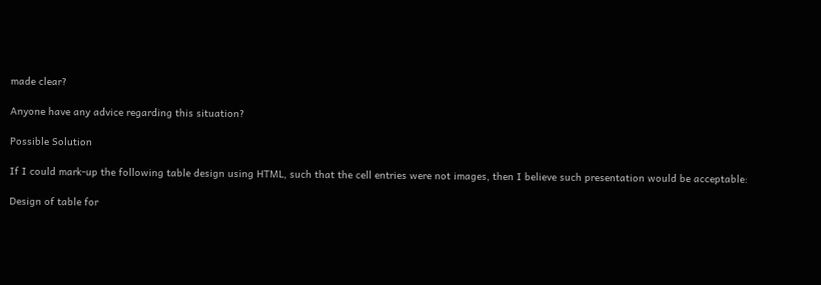made clear?

Anyone have any advice regarding this situation?

Possible Solution

If I could mark-up the following table design using HTML, such that the cell entries were not images, then I believe such presentation would be acceptable:

Design of table for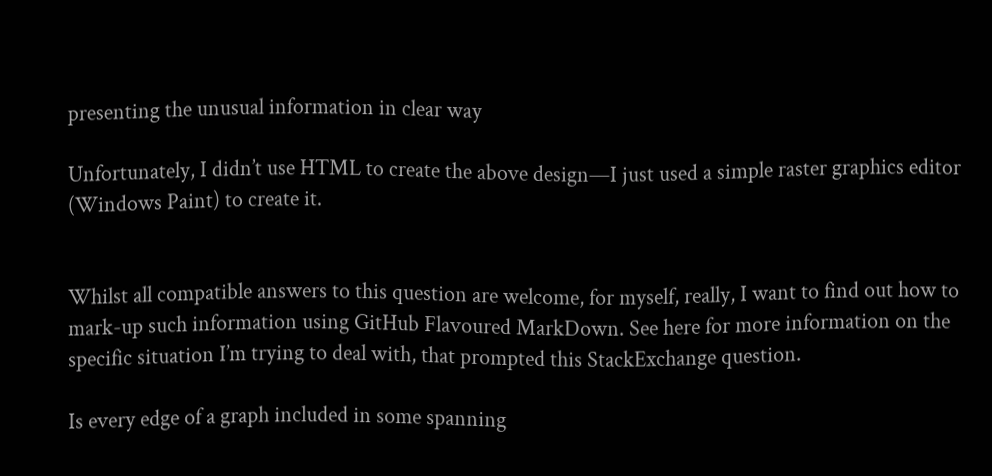presenting the unusual information in clear way

Unfortunately, I didn’t use HTML to create the above design—I just used a simple raster graphics editor (Windows Paint) to create it.


Whilst all compatible answers to this question are welcome, for myself, really, I want to find out how to mark-up such information using GitHub Flavoured MarkDown. See here for more information on the specific situation I’m trying to deal with, that prompted this StackExchange question.

Is every edge of a graph included in some spanning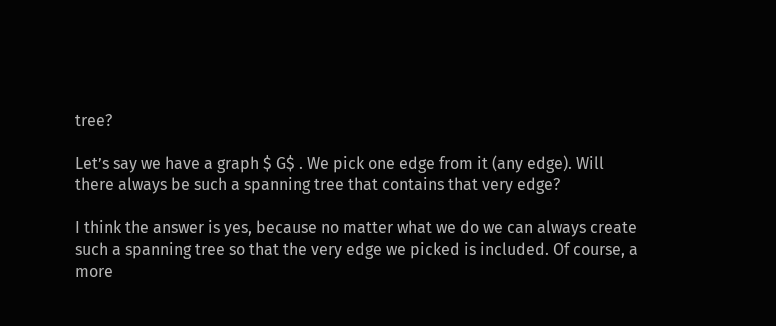tree?

Let’s say we have a graph $ G$ . We pick one edge from it (any edge). Will there always be such a spanning tree that contains that very edge?

I think the answer is yes, because no matter what we do we can always create such a spanning tree so that the very edge we picked is included. Of course, a more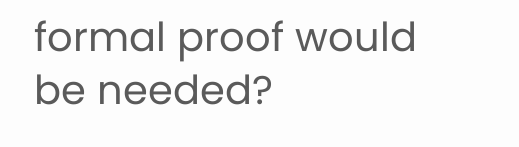formal proof would be needed?